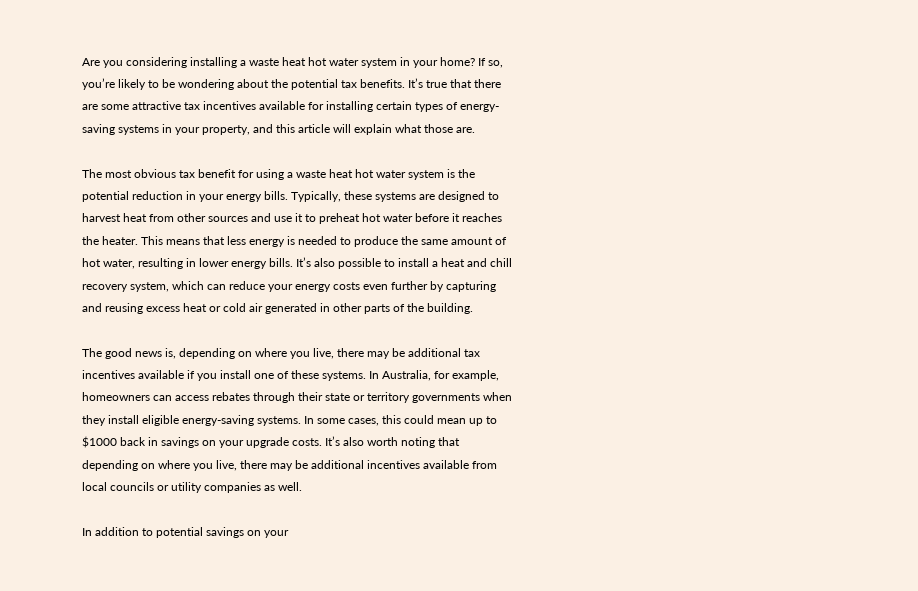Are you considering installing a waste heat hot water system in your home? If so, you’re likely to be wondering about the potential tax benefits. It’s true that there are some attractive tax incentives available for installing certain types of energy-saving systems in your property, and this article will explain what those are.

The most obvious tax benefit for using a waste heat hot water system is the potential reduction in your energy bills. Typically, these systems are designed to harvest heat from other sources and use it to preheat hot water before it reaches the heater. This means that less energy is needed to produce the same amount of hot water, resulting in lower energy bills. It’s also possible to install a heat and chill recovery system, which can reduce your energy costs even further by capturing and reusing excess heat or cold air generated in other parts of the building.

The good news is, depending on where you live, there may be additional tax incentives available if you install one of these systems. In Australia, for example, homeowners can access rebates through their state or territory governments when they install eligible energy-saving systems. In some cases, this could mean up to $1000 back in savings on your upgrade costs. It’s also worth noting that depending on where you live, there may be additional incentives available from local councils or utility companies as well.

In addition to potential savings on your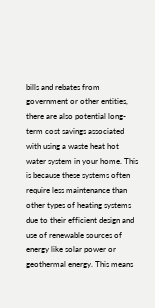bills and rebates from government or other entities, there are also potential long-term cost savings associated with using a waste heat hot water system in your home. This is because these systems often require less maintenance than other types of heating systems due to their efficient design and use of renewable sources of energy like solar power or geothermal energy. This means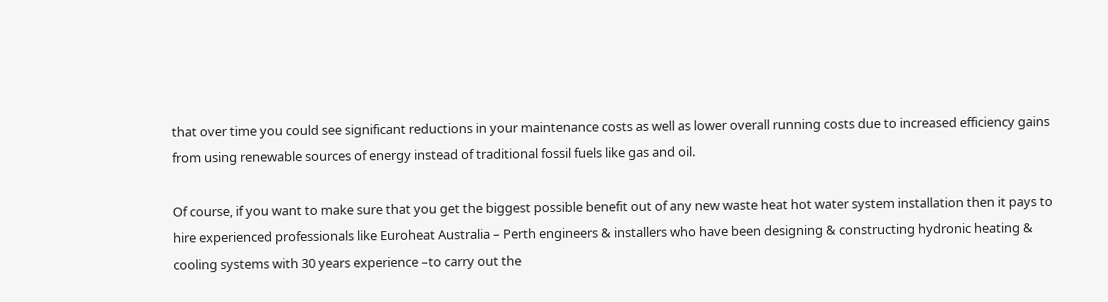that over time you could see significant reductions in your maintenance costs as well as lower overall running costs due to increased efficiency gains from using renewable sources of energy instead of traditional fossil fuels like gas and oil.

Of course, if you want to make sure that you get the biggest possible benefit out of any new waste heat hot water system installation then it pays to hire experienced professionals like Euroheat Australia – Perth engineers & installers who have been designing & constructing hydronic heating & cooling systems with 30 years experience –to carry out the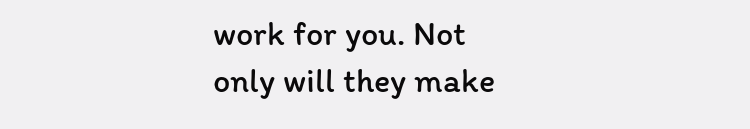work for you. Not only will they make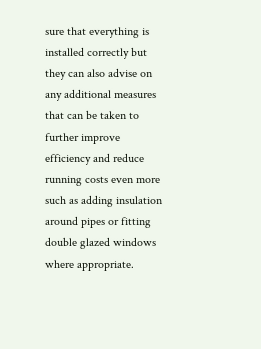sure that everything is installed correctly but they can also advise on any additional measures that can be taken to further improve efficiency and reduce running costs even more such as adding insulation around pipes or fitting double glazed windows where appropriate.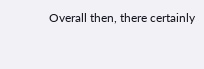Overall then, there certainly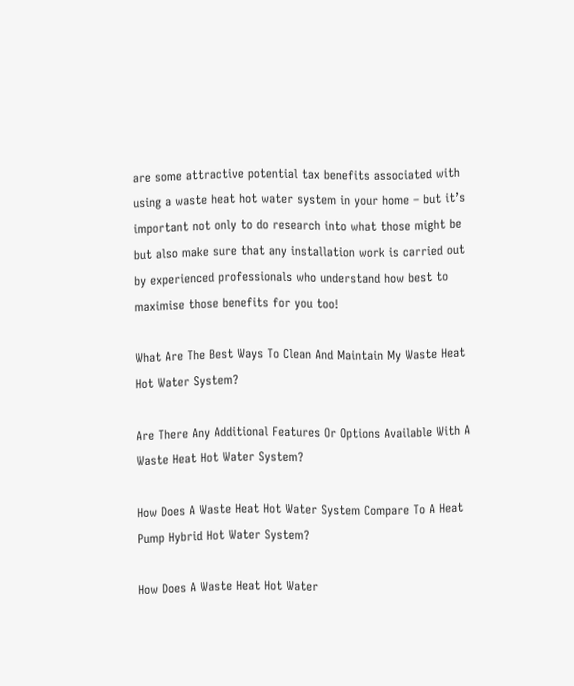are some attractive potential tax benefits associated with using a waste heat hot water system in your home – but it’s important not only to do research into what those might be but also make sure that any installation work is carried out by experienced professionals who understand how best to maximise those benefits for you too!

What Are The Best Ways To Clean And Maintain My Waste Heat Hot Water System?

Are There Any Additional Features Or Options Available With A Waste Heat Hot Water System?

How Does A Waste Heat Hot Water System Compare To A Heat Pump Hybrid Hot Water System?

How Does A Waste Heat Hot Water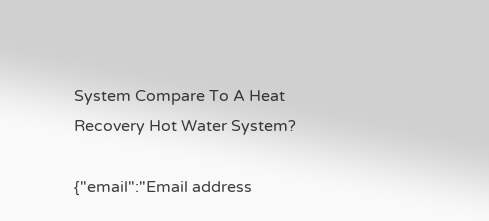System Compare To A Heat Recovery Hot Water System?

{"email":"Email address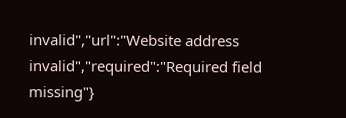invalid","url":"Website address invalid","required":"Required field missing"}